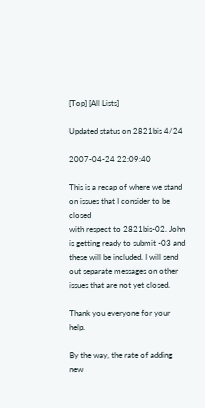[Top] [All Lists]

Updated status on 2821bis 4/24

2007-04-24 22:09:40

This is a recap of where we stand on issues that I consider to be closed
with respect to 2821bis-02. John is getting ready to submit -03 and
these will be included. I will send out separate messages on other
issues that are not yet closed.

Thank you everyone for your help.

By the way, the rate of adding new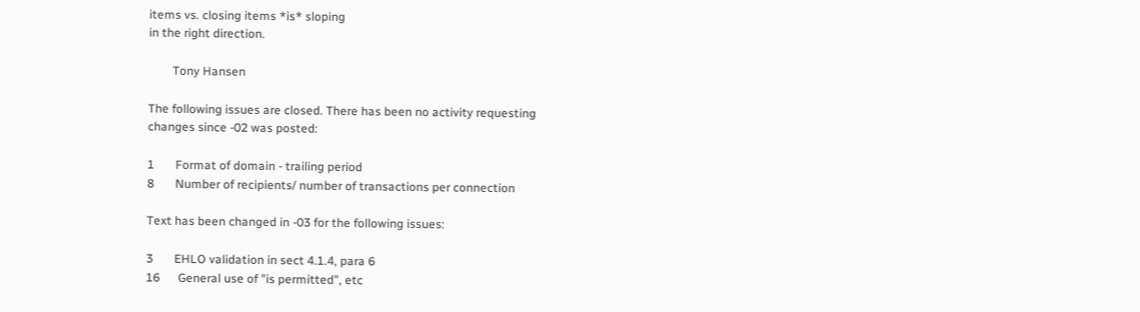items vs. closing items *is* sloping
in the right direction.

        Tony Hansen

The following issues are closed. There has been no activity requesting
changes since -02 was posted:

1       Format of domain - trailing period
8       Number of recipients/ number of transactions per connection

Text has been changed in -03 for the following issues:

3       EHLO validation in sect 4.1.4, para 6
16      General use of "is permitted", etc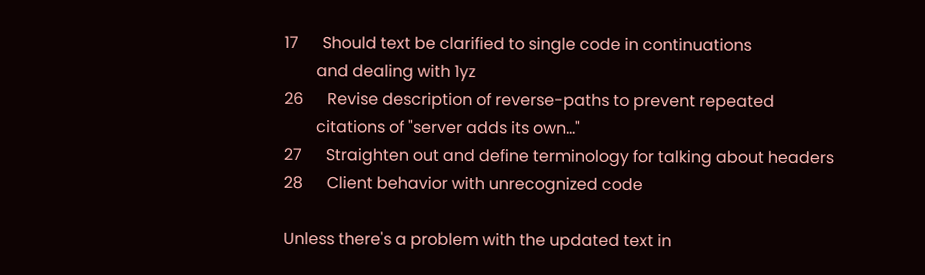17      Should text be clarified to single code in continuations
        and dealing with 1yz
26      Revise description of reverse-paths to prevent repeated
        citations of "server adds its own…"
27      Straighten out and define terminology for talking about headers
28      Client behavior with unrecognized code

Unless there's a problem with the updated text in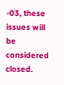-03, these issues will
be considered closed.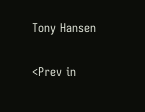Tony Hansen

<Prev in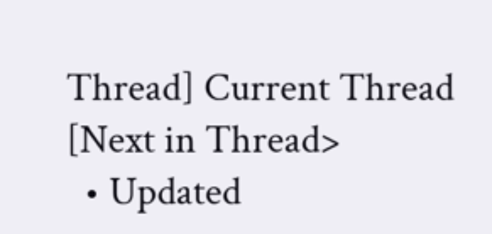Thread] Current Thread [Next in Thread>
  • Updated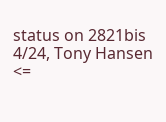status on 2821bis 4/24, Tony Hansen <=